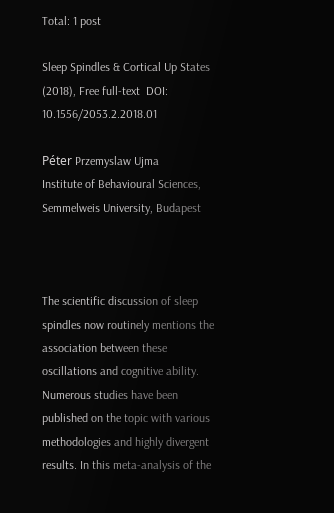Total: 1 post

Sleep Spindles & Cortical Up States (2018), Free full-text  DOI: 10.1556/2053.2.2018.01

Péter Przemyslaw Ujma
Institute of Behavioural Sciences, Semmelweis University, Budapest



The scientific discussion of sleep spindles now routinely mentions the association between these oscillations and cognitive ability. Numerous studies have been published on the topic with various methodologies and highly divergent results. In this meta-analysis of the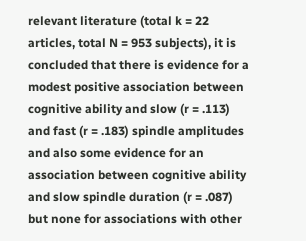relevant literature (total k = 22 articles, total N = 953 subjects), it is concluded that there is evidence for a modest positive association between cognitive ability and slow (r = .113) and fast (r = .183) spindle amplitudes and also some evidence for an association between cognitive ability and slow spindle duration (r = .087) but none for associations with other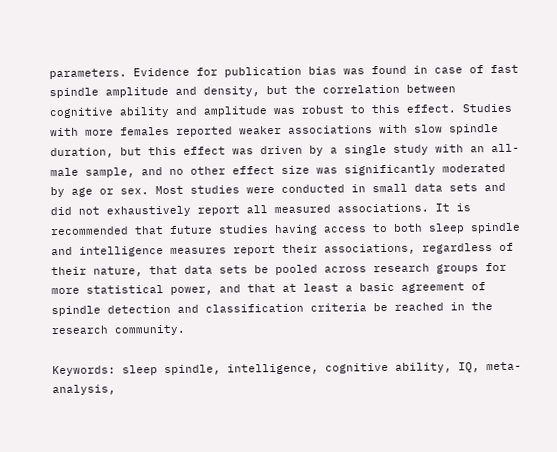parameters. Evidence for publication bias was found in case of fast spindle amplitude and density, but the correlation between cognitive ability and amplitude was robust to this effect. Studies with more females reported weaker associations with slow spindle duration, but this effect was driven by a single study with an all-male sample, and no other effect size was significantly moderated by age or sex. Most studies were conducted in small data sets and did not exhaustively report all measured associations. It is recommended that future studies having access to both sleep spindle and intelligence measures report their associations, regardless of their nature, that data sets be pooled across research groups for more statistical power, and that at least a basic agreement of spindle detection and classification criteria be reached in the research community.

Keywords: sleep spindle, intelligence, cognitive ability, IQ, meta-analysis,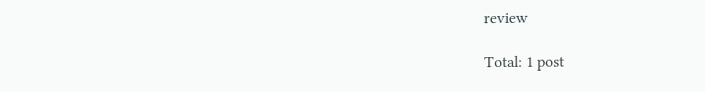review

Total: 1 post